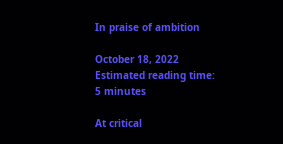In praise of ambition

October 18, 2022
Estimated reading time:
5 minutes

At critical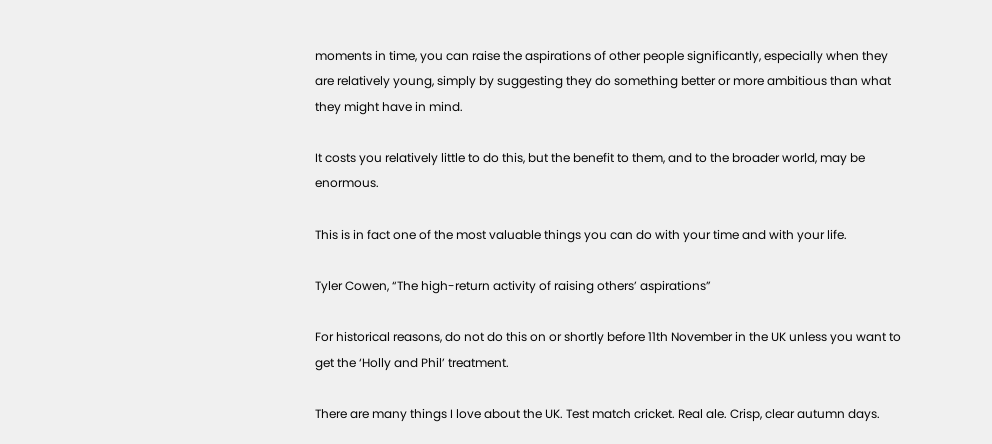moments in time, you can raise the aspirations of other people significantly, especially when they are relatively young, simply by suggesting they do something better or more ambitious than what they might have in mind.

It costs you relatively little to do this, but the benefit to them, and to the broader world, may be enormous.

This is in fact one of the most valuable things you can do with your time and with your life.

Tyler Cowen, “The high-return activity of raising others’ aspirations”

For historical reasons, do not do this on or shortly before 11th November in the UK unless you want to get the ‘Holly and Phil’ treatment.

There are many things I love about the UK. Test match cricket. Real ale. Crisp, clear autumn days.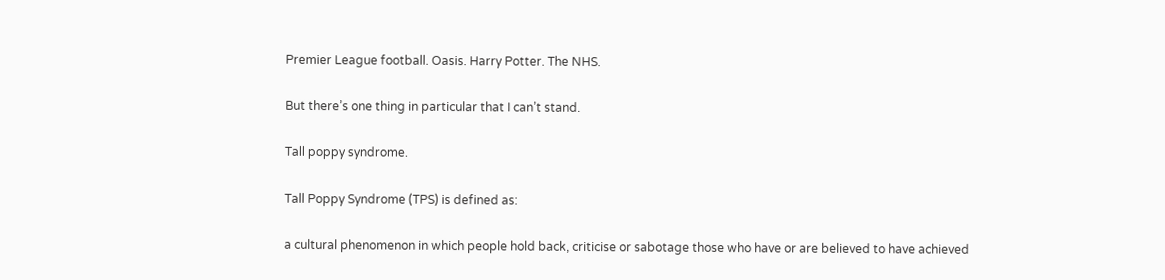Premier League football. Oasis. Harry Potter. The NHS.

But there’s one thing in particular that I can’t stand.

Tall poppy syndrome.

Tall Poppy Syndrome (TPS) is defined as:

a cultural phenomenon in which people hold back, criticise or sabotage those who have or are believed to have achieved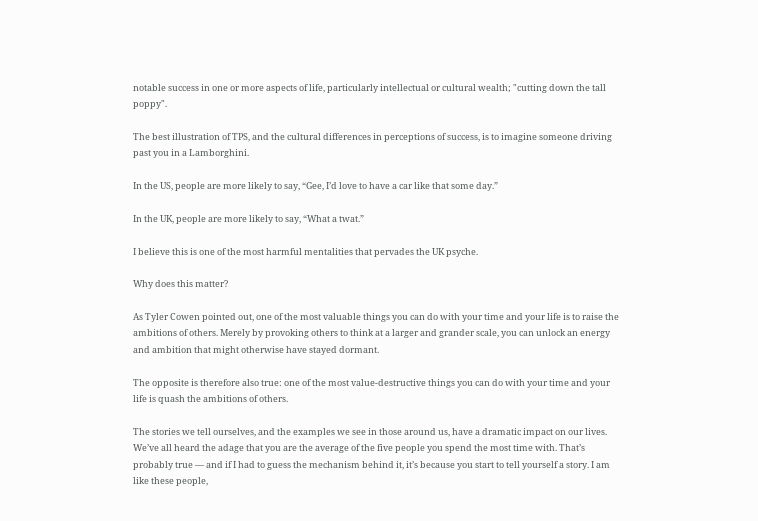notable success in one or more aspects of life, particularly intellectual or cultural wealth; "cutting down the tall poppy".

The best illustration of TPS, and the cultural differences in perceptions of success, is to imagine someone driving past you in a Lamborghini.

In the US, people are more likely to say, “Gee, I’d love to have a car like that some day.”

In the UK, people are more likely to say, “What a twat.”

I believe this is one of the most harmful mentalities that pervades the UK psyche.

Why does this matter?

As Tyler Cowen pointed out, one of the most valuable things you can do with your time and your life is to raise the ambitions of others. Merely by provoking others to think at a larger and grander scale, you can unlock an energy and ambition that might otherwise have stayed dormant.

The opposite is therefore also true: one of the most value-destructive things you can do with your time and your life is quash the ambitions of others.

The stories we tell ourselves, and the examples we see in those around us, have a dramatic impact on our lives. We’ve all heard the adage that you are the average of the five people you spend the most time with. That’s probably true — and if I had to guess the mechanism behind it, it’s because you start to tell yourself a story. I am like these people,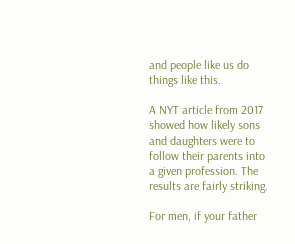and people like us do things like this.

A NYT article from 2017 showed how likely sons and daughters were to follow their parents into a given profession. The results are fairly striking.

For men, if your father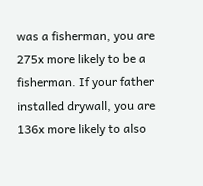was a fisherman, you are 275x more likely to be a fisherman. If your father installed drywall, you are 136x more likely to also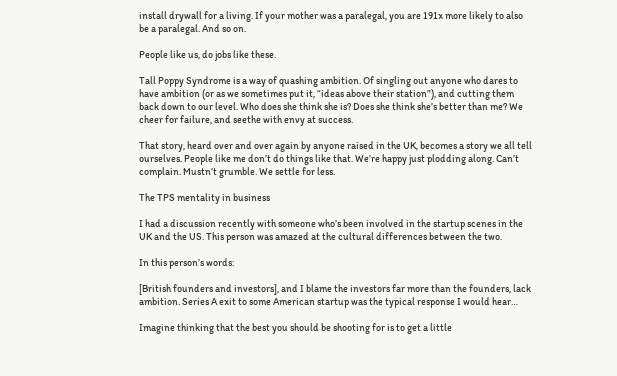install drywall for a living. If your mother was a paralegal, you are 191x more likely to also be a paralegal. And so on.

People like us, do jobs like these.

Tall Poppy Syndrome is a way of quashing ambition. Of singling out anyone who dares to have ambition (or as we sometimes put it, “ideas above their station”), and cutting them back down to our level. Who does she think she is? Does she think she’s better than me? We cheer for failure, and seethe with envy at success.

That story, heard over and over again by anyone raised in the UK, becomes a story we all tell ourselves. People like me don’t do things like that. We’re happy just plodding along. Can’t complain. Mustn’t grumble. We settle for less.

The TPS mentality in business

I had a discussion recently with someone who’s been involved in the startup scenes in the UK and the US. This person was amazed at the cultural differences between the two.

In this person’s words:

[British founders and investors], and I blame the investors far more than the founders, lack ambition. Series A exit to some American startup was the typical response I would hear…

Imagine thinking that the best you should be shooting for is to get a little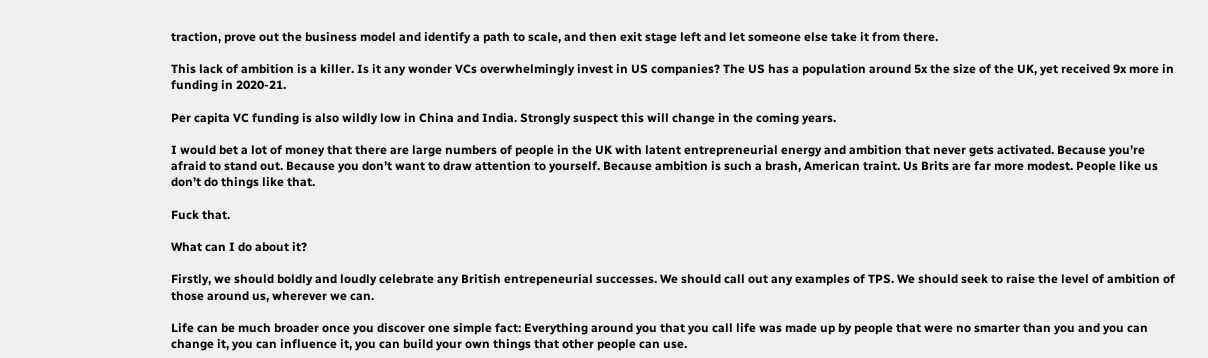traction, prove out the business model and identify a path to scale, and then exit stage left and let someone else take it from there.

This lack of ambition is a killer. Is it any wonder VCs overwhelmingly invest in US companies? The US has a population around 5x the size of the UK, yet received 9x more in funding in 2020-21.

Per capita VC funding is also wildly low in China and India. Strongly suspect this will change in the coming years.

I would bet a lot of money that there are large numbers of people in the UK with latent entrepreneurial energy and ambition that never gets activated. Because you’re afraid to stand out. Because you don’t want to draw attention to yourself. Because ambition is such a brash, American traint. Us Brits are far more modest. People like us don’t do things like that.

Fuck that.

What can I do about it?

Firstly, we should boldly and loudly celebrate any British entrepeneurial successes. We should call out any examples of TPS. We should seek to raise the level of ambition of those around us, wherever we can.

Life can be much broader once you discover one simple fact: Everything around you that you call life was made up by people that were no smarter than you and you can change it, you can influence it, you can build your own things that other people can use.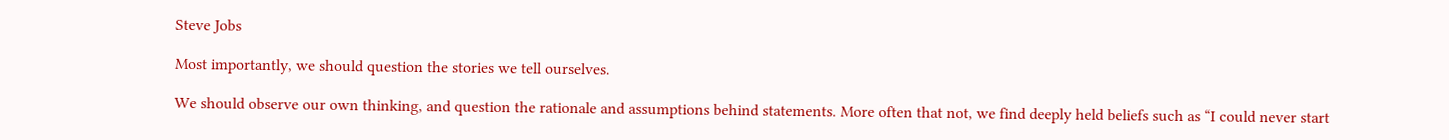Steve Jobs

Most importantly, we should question the stories we tell ourselves.

We should observe our own thinking, and question the rationale and assumptions behind statements. More often that not, we find deeply held beliefs such as “I could never start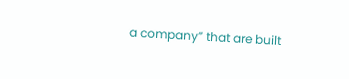a company” that are built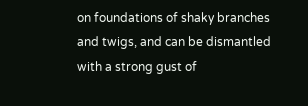on foundations of shaky branches and twigs, and can be dismantled with a strong gust of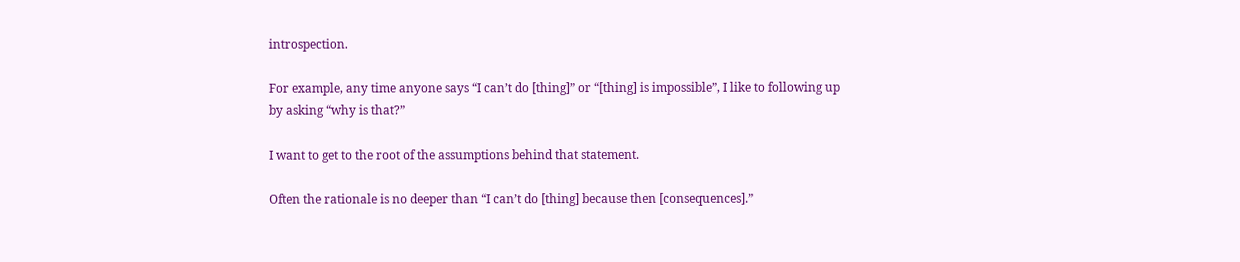introspection.

For example, any time anyone says “I can’t do [thing]” or “[thing] is impossible”, I like to following up by asking “why is that?”

I want to get to the root of the assumptions behind that statement.

Often the rationale is no deeper than “I can’t do [thing] because then [consequences].”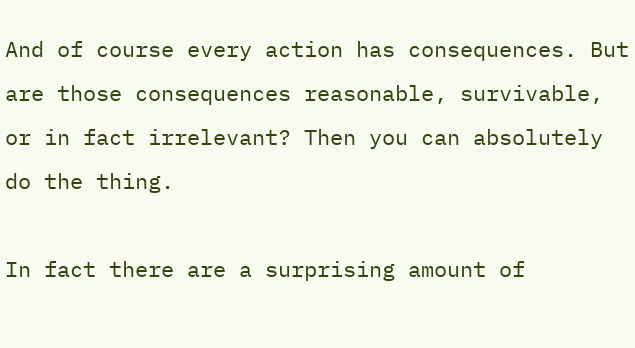And of course every action has consequences. But are those consequences reasonable, survivable, or in fact irrelevant? Then you can absolutely do the thing.

In fact there are a surprising amount of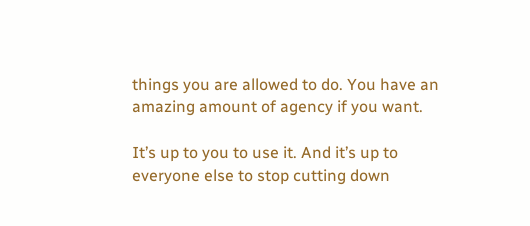things you are allowed to do. You have an amazing amount of agency if you want.

It’s up to you to use it. And it’s up to everyone else to stop cutting down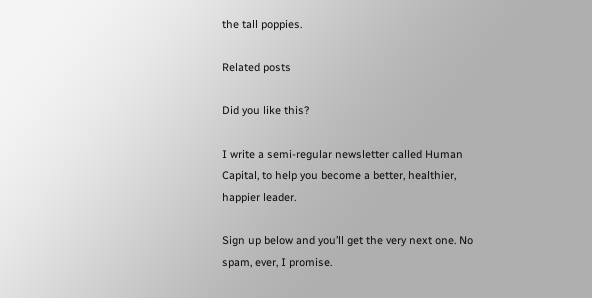the tall poppies.

Related posts

Did you like this?

I write a semi-regular newsletter called Human Capital, to help you become a better, healthier, happier leader.

Sign up below and you’ll get the very next one. No spam, ever, I promise.